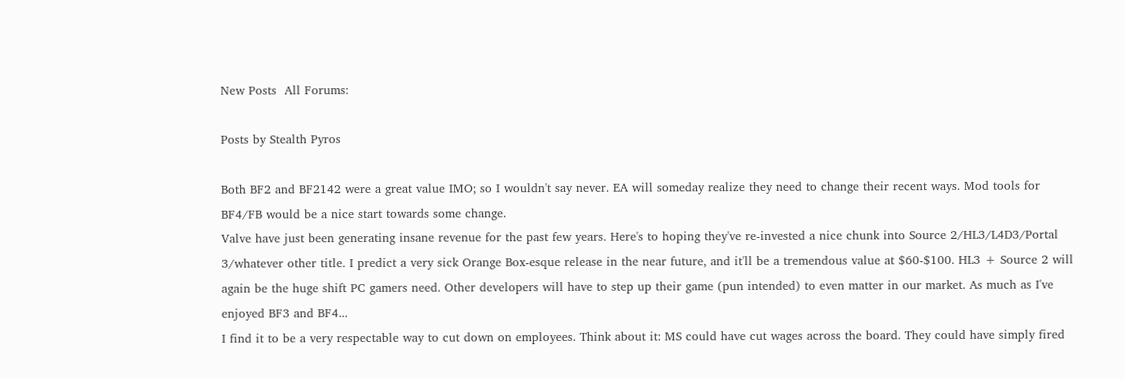New Posts  All Forums:

Posts by Stealth Pyros

Both BF2 and BF2142 were a great value IMO; so I wouldn't say never. EA will someday realize they need to change their recent ways. Mod tools for BF4/FB would be a nice start towards some change.
Valve have just been generating insane revenue for the past few years. Here's to hoping they've re-invested a nice chunk into Source 2/HL3/L4D3/Portal 3/whatever other title. I predict a very sick Orange Box-esque release in the near future, and it'll be a tremendous value at $60-$100. HL3 + Source 2 will again be the huge shift PC gamers need. Other developers will have to step up their game (pun intended) to even matter in our market. As much as I've enjoyed BF3 and BF4...
I find it to be a very respectable way to cut down on employees. Think about it: MS could have cut wages across the board. They could have simply fired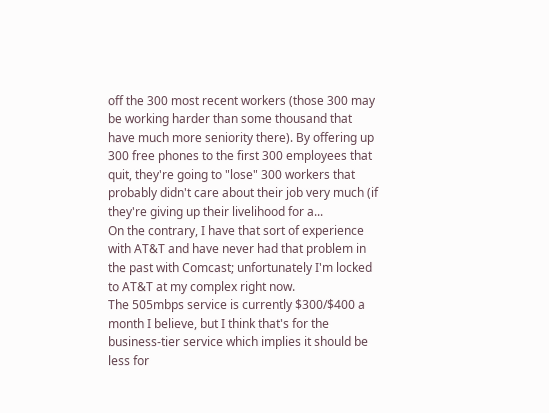off the 300 most recent workers (those 300 may be working harder than some thousand that have much more seniority there). By offering up 300 free phones to the first 300 employees that quit, they're going to "lose" 300 workers that probably didn't care about their job very much (if they're giving up their livelihood for a...
On the contrary, I have that sort of experience with AT&T and have never had that problem in the past with Comcast; unfortunately I'm locked to AT&T at my complex right now.
The 505mbps service is currently $300/$400 a month I believe, but I think that's for the business-tier service which implies it should be less for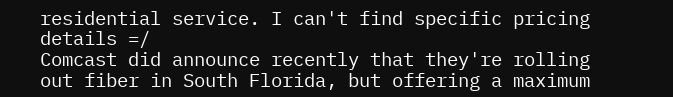residential service. I can't find specific pricing details =/
Comcast did announce recently that they're rolling out fiber in South Florida, but offering a maximum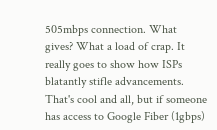505mbps connection. What gives? What a load of crap. It really goes to show how ISPs blatantly stifle advancements.
That's cool and all, but if someone has access to Google Fiber (1gbps)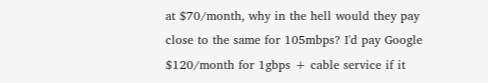at $70/month, why in the hell would they pay close to the same for 105mbps? I'd pay Google $120/month for 1gbps + cable service if it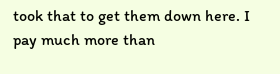took that to get them down here. I pay much more than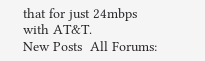that for just 24mbps with AT&T.
New Posts  All Forums: